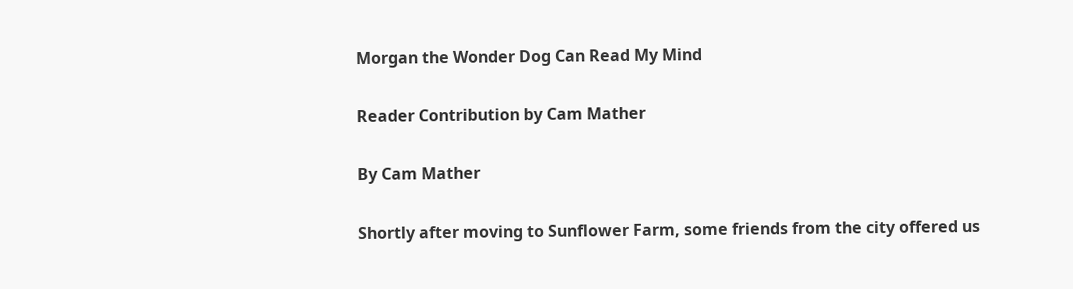Morgan the Wonder Dog Can Read My Mind

Reader Contribution by Cam Mather

By Cam Mather

Shortly after moving to Sunflower Farm, some friends from the city offered us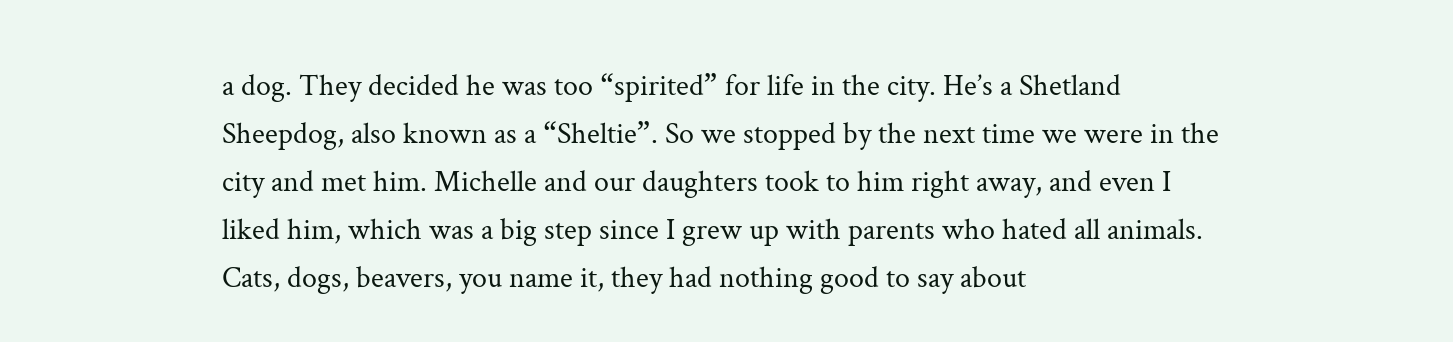a dog. They decided he was too “spirited” for life in the city. He’s a Shetland Sheepdog, also known as a “Sheltie”. So we stopped by the next time we were in the city and met him. Michelle and our daughters took to him right away, and even I liked him, which was a big step since I grew up with parents who hated all animals. Cats, dogs, beavers, you name it, they had nothing good to say about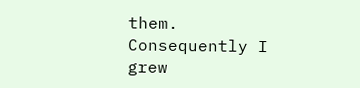them. Consequently I grew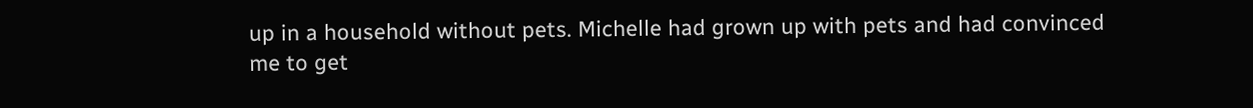up in a household without pets. Michelle had grown up with pets and had convinced me to get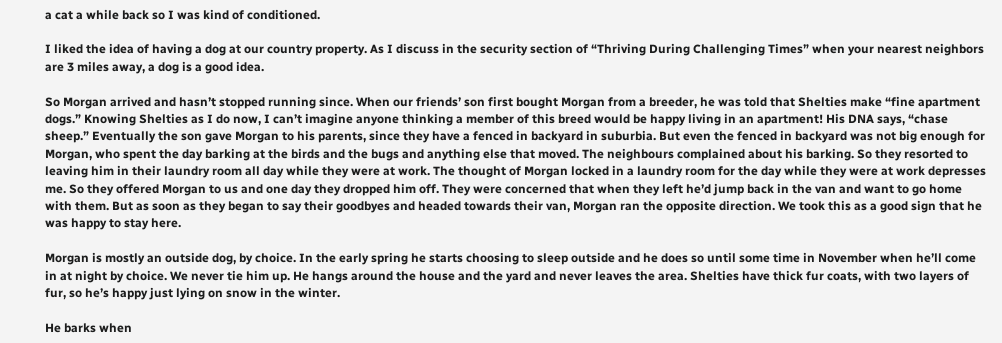a cat a while back so I was kind of conditioned.

I liked the idea of having a dog at our country property. As I discuss in the security section of “Thriving During Challenging Times” when your nearest neighbors are 3 miles away, a dog is a good idea.

So Morgan arrived and hasn’t stopped running since. When our friends’ son first bought Morgan from a breeder, he was told that Shelties make “fine apartment dogs.” Knowing Shelties as I do now, I can’t imagine anyone thinking a member of this breed would be happy living in an apartment! His DNA says, “chase sheep.” Eventually the son gave Morgan to his parents, since they have a fenced in backyard in suburbia. But even the fenced in backyard was not big enough for Morgan, who spent the day barking at the birds and the bugs and anything else that moved. The neighbours complained about his barking. So they resorted to leaving him in their laundry room all day while they were at work. The thought of Morgan locked in a laundry room for the day while they were at work depresses me. So they offered Morgan to us and one day they dropped him off. They were concerned that when they left he’d jump back in the van and want to go home with them. But as soon as they began to say their goodbyes and headed towards their van, Morgan ran the opposite direction. We took this as a good sign that he was happy to stay here.

Morgan is mostly an outside dog, by choice. In the early spring he starts choosing to sleep outside and he does so until some time in November when he’ll come in at night by choice. We never tie him up. He hangs around the house and the yard and never leaves the area. Shelties have thick fur coats, with two layers of fur, so he’s happy just lying on snow in the winter.

He barks when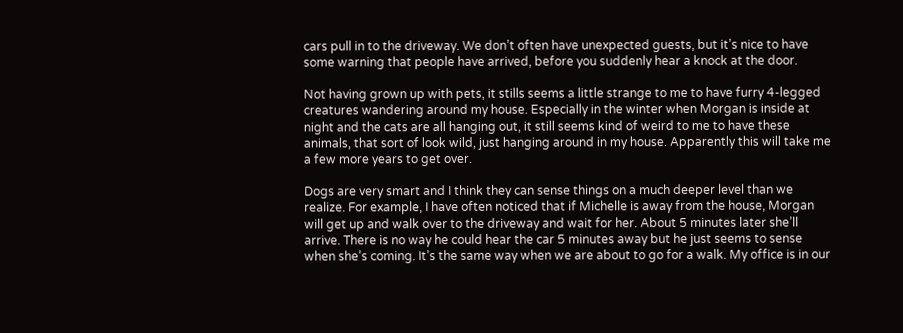cars pull in to the driveway. We don’t often have unexpected guests, but it’s nice to have some warning that people have arrived, before you suddenly hear a knock at the door.

Not having grown up with pets, it stills seems a little strange to me to have furry 4-legged creatures wandering around my house. Especially in the winter when Morgan is inside at night and the cats are all hanging out, it still seems kind of weird to me to have these animals, that sort of look wild, just hanging around in my house. Apparently this will take me a few more years to get over.

Dogs are very smart and I think they can sense things on a much deeper level than we realize. For example, I have often noticed that if Michelle is away from the house, Morgan will get up and walk over to the driveway and wait for her. About 5 minutes later she’ll arrive. There is no way he could hear the car 5 minutes away but he just seems to sense when she’s coming. It’s the same way when we are about to go for a walk. My office is in our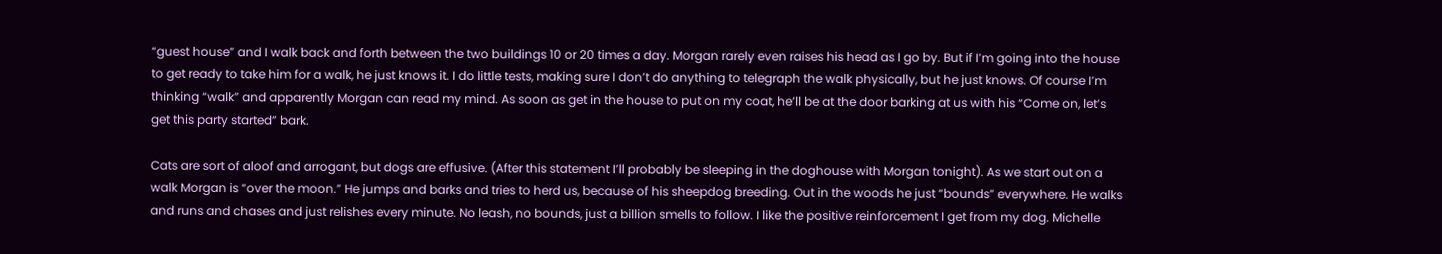“guest house” and I walk back and forth between the two buildings 10 or 20 times a day. Morgan rarely even raises his head as I go by. But if I’m going into the house to get ready to take him for a walk, he just knows it. I do little tests, making sure I don’t do anything to telegraph the walk physically, but he just knows. Of course I’m thinking “walk” and apparently Morgan can read my mind. As soon as get in the house to put on my coat, he’ll be at the door barking at us with his “Come on, let’s get this party started” bark.

Cats are sort of aloof and arrogant, but dogs are effusive. (After this statement I’ll probably be sleeping in the doghouse with Morgan tonight). As we start out on a walk Morgan is “over the moon.” He jumps and barks and tries to herd us, because of his sheepdog breeding. Out in the woods he just “bounds” everywhere. He walks and runs and chases and just relishes every minute. No leash, no bounds, just a billion smells to follow. I like the positive reinforcement I get from my dog. Michelle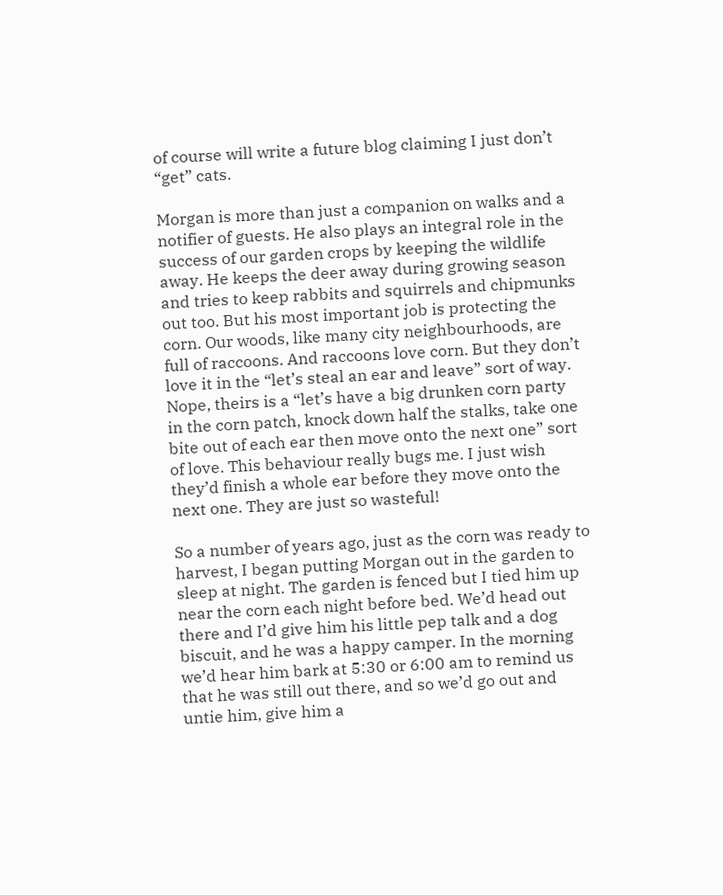of course will write a future blog claiming I just don’t “get” cats.

Morgan is more than just a companion on walks and a notifier of guests. He also plays an integral role in the success of our garden crops by keeping the wildlife away. He keeps the deer away during growing season and tries to keep rabbits and squirrels and chipmunks out too. But his most important job is protecting the corn. Our woods, like many city neighbourhoods, are full of raccoons. And raccoons love corn. But they don’t love it in the “let’s steal an ear and leave” sort of way. Nope, theirs is a “let’s have a big drunken corn party in the corn patch, knock down half the stalks, take one bite out of each ear then move onto the next one” sort of love. This behaviour really bugs me. I just wish they’d finish a whole ear before they move onto the next one. They are just so wasteful!

So a number of years ago, just as the corn was ready to harvest, I began putting Morgan out in the garden to sleep at night. The garden is fenced but I tied him up near the corn each night before bed. We’d head out there and I’d give him his little pep talk and a dog biscuit, and he was a happy camper. In the morning we’d hear him bark at 5:30 or 6:00 am to remind us that he was still out there, and so we’d go out and untie him, give him a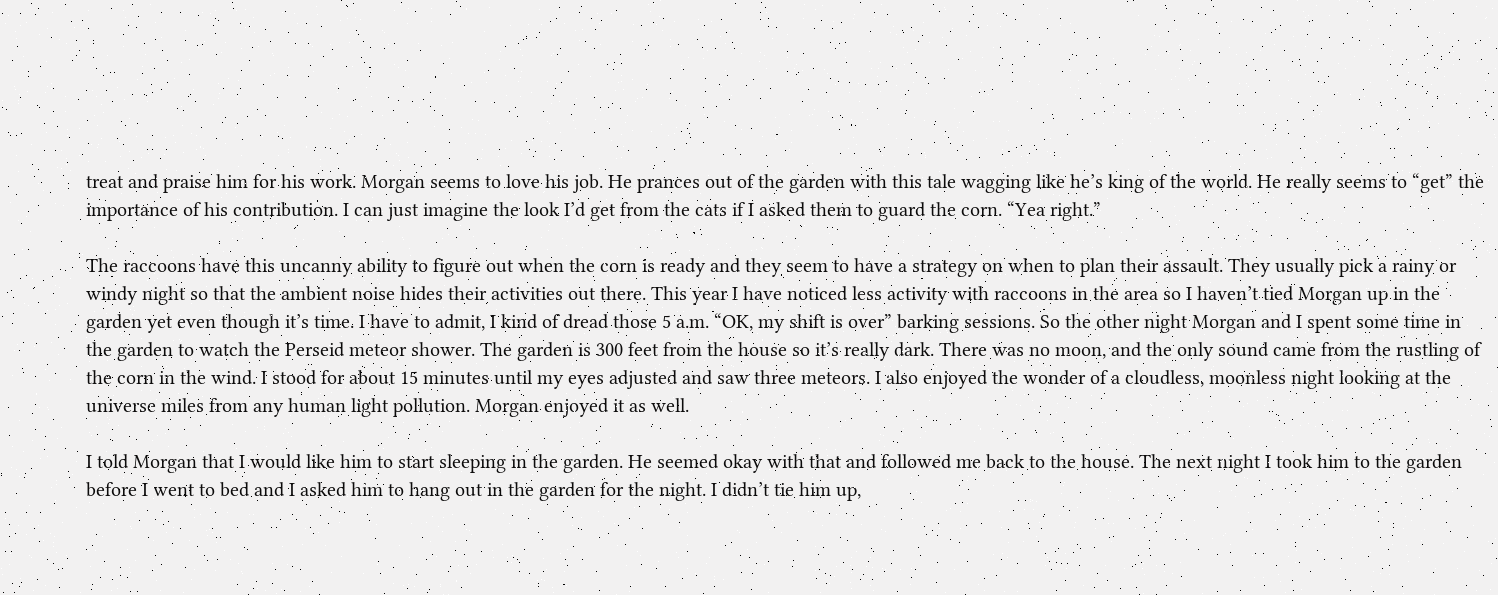treat and praise him for his work. Morgan seems to love his job. He prances out of the garden with this tale wagging like he’s king of the world. He really seems to “get” the importance of his contribution. I can just imagine the look I’d get from the cats if I asked them to guard the corn. “Yea right.”

The raccoons have this uncanny ability to figure out when the corn is ready and they seem to have a strategy on when to plan their assault. They usually pick a rainy or windy night so that the ambient noise hides their activities out there. This year I have noticed less activity with raccoons in the area so I haven’t tied Morgan up in the garden yet even though it’s time. I have to admit, I kind of dread those 5 a.m. “OK, my shift is over” barking sessions. So the other night Morgan and I spent some time in the garden to watch the Perseid meteor shower. The garden is 300 feet from the house so it’s really dark. There was no moon, and the only sound came from the rustling of the corn in the wind. I stood for about 15 minutes until my eyes adjusted and saw three meteors. I also enjoyed the wonder of a cloudless, moonless night looking at the universe miles from any human light pollution. Morgan enjoyed it as well.

I told Morgan that I would like him to start sleeping in the garden. He seemed okay with that and followed me back to the house. The next night I took him to the garden before I went to bed and I asked him to hang out in the garden for the night. I didn’t tie him up,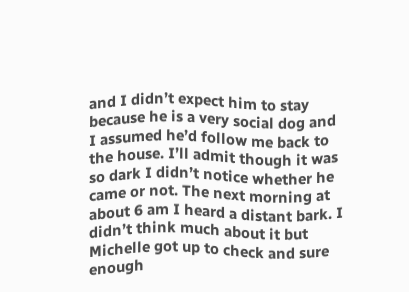and I didn’t expect him to stay because he is a very social dog and I assumed he’d follow me back to the house. I’ll admit though it was so dark I didn’t notice whether he came or not. The next morning at about 6 am I heard a distant bark. I didn’t think much about it but Michelle got up to check and sure enough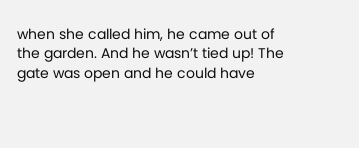when she called him, he came out of the garden. And he wasn’t tied up! The gate was open and he could have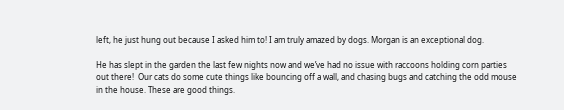left, he just hung out because I asked him to! I am truly amazed by dogs. Morgan is an exceptional dog.

He has slept in the garden the last few nights now and we’ve had no issue with raccoons holding corn parties out there!  Our cats do some cute things like bouncing off a wall, and chasing bugs and catching the odd mouse in the house. These are good things.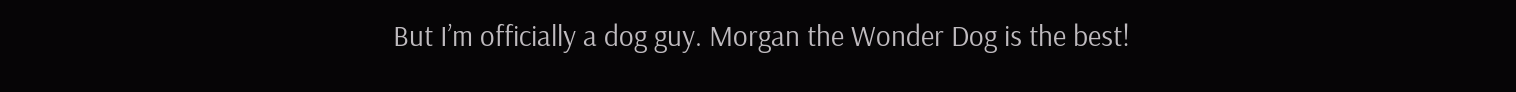But I’m officially a dog guy. Morgan the Wonder Dog is the best!